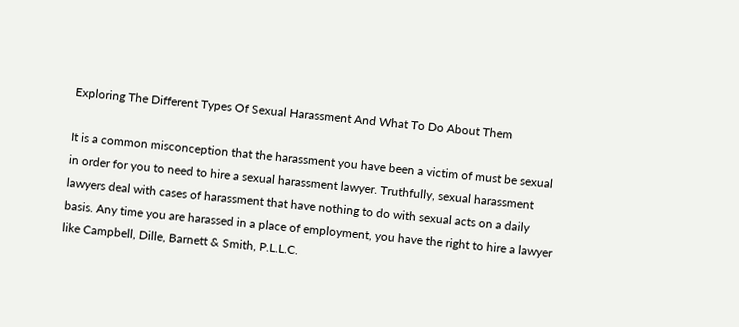Exploring The Different Types Of Sexual Harassment And What To Do About Them

It is a common misconception that the harassment you have been a victim of must be sexual in order for you to need to hire a sexual harassment lawyer. Truthfully, sexual harassment lawyers deal with cases of harassment that have nothing to do with sexual acts on a daily basis. Any time you are harassed in a place of employment, you have the right to hire a lawyer like Campbell, Dille, Barnett & Smith, P.L.L.C.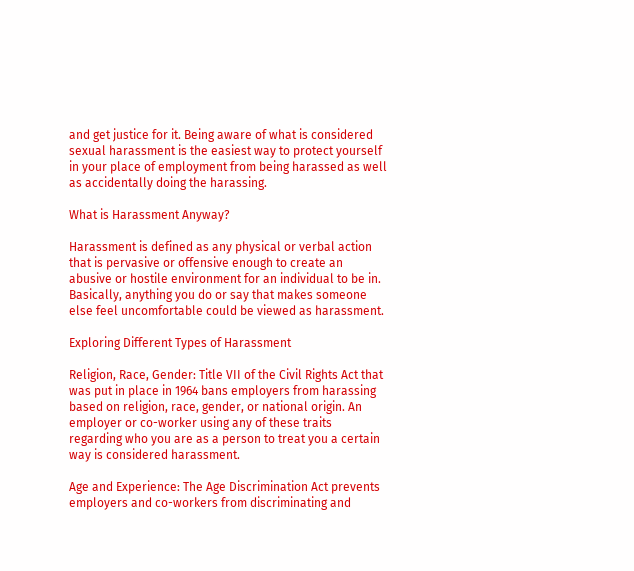and get justice for it. Being aware of what is considered sexual harassment is the easiest way to protect yourself in your place of employment from being harassed as well as accidentally doing the harassing.

What is Harassment Anyway?

Harassment is defined as any physical or verbal action that is pervasive or offensive enough to create an abusive or hostile environment for an individual to be in. Basically, anything you do or say that makes someone else feel uncomfortable could be viewed as harassment.

Exploring Different Types of Harassment

Religion, Race, Gender: Title VII of the Civil Rights Act that was put in place in 1964 bans employers from harassing based on religion, race, gender, or national origin. An employer or co-worker using any of these traits regarding who you are as a person to treat you a certain way is considered harassment.

Age and Experience: The Age Discrimination Act prevents employers and co-workers from discriminating and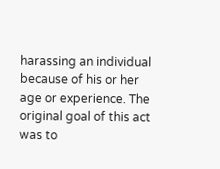harassing an individual because of his or her age or experience. The original goal of this act was to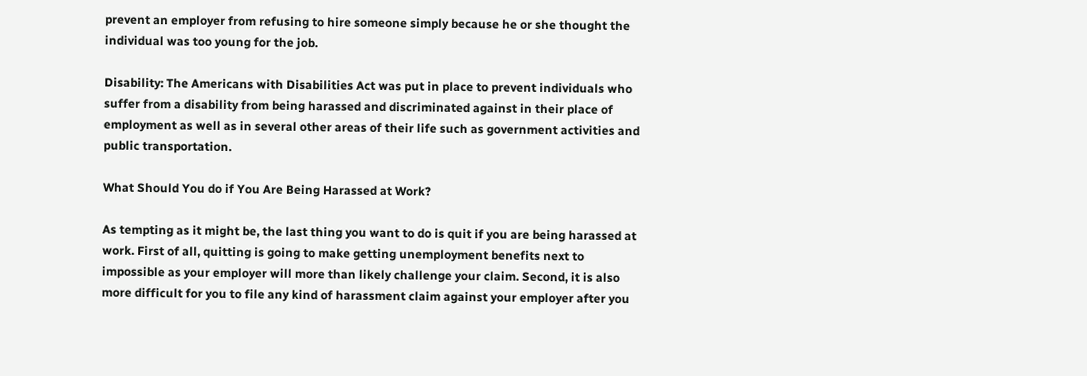prevent an employer from refusing to hire someone simply because he or she thought the individual was too young for the job.

Disability: The Americans with Disabilities Act was put in place to prevent individuals who suffer from a disability from being harassed and discriminated against in their place of employment as well as in several other areas of their life such as government activities and public transportation.

What Should You do if You Are Being Harassed at Work?

As tempting as it might be, the last thing you want to do is quit if you are being harassed at work. First of all, quitting is going to make getting unemployment benefits next to impossible as your employer will more than likely challenge your claim. Second, it is also more difficult for you to file any kind of harassment claim against your employer after you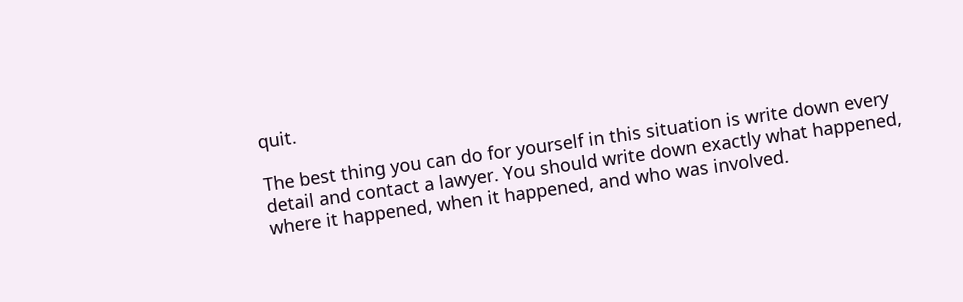quit.

The best thing you can do for yourself in this situation is write down every detail and contact a lawyer. You should write down exactly what happened, where it happened, when it happened, and who was involved.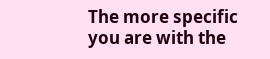The more specific you are with the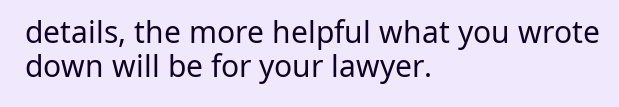details, the more helpful what you wrote down will be for your lawyer.